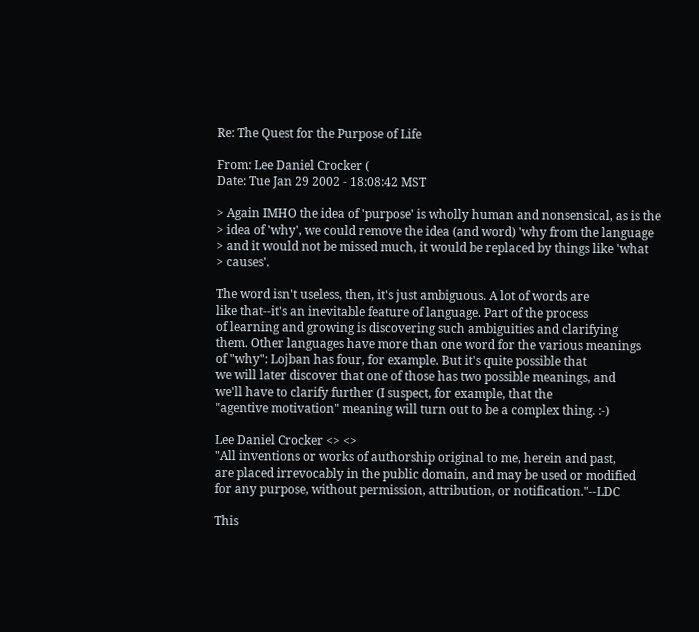Re: The Quest for the Purpose of Life

From: Lee Daniel Crocker (
Date: Tue Jan 29 2002 - 18:08:42 MST

> Again IMHO the idea of 'purpose' is wholly human and nonsensical, as is the
> idea of 'why', we could remove the idea (and word) 'why from the language
> and it would not be missed much, it would be replaced by things like 'what
> causes'.

The word isn't useless, then, it's just ambiguous. A lot of words are
like that--it's an inevitable feature of language. Part of the process
of learning and growing is discovering such ambiguities and clarifying
them. Other languages have more than one word for the various meanings
of "why": Lojban has four, for example. But it's quite possible that
we will later discover that one of those has two possible meanings, and
we'll have to clarify further (I suspect, for example, that the
"agentive motivation" meaning will turn out to be a complex thing. :-)

Lee Daniel Crocker <> <>
"All inventions or works of authorship original to me, herein and past,
are placed irrevocably in the public domain, and may be used or modified
for any purpose, without permission, attribution, or notification."--LDC

This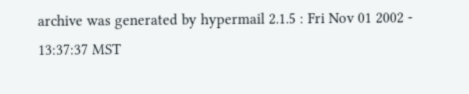archive was generated by hypermail 2.1.5 : Fri Nov 01 2002 - 13:37:37 MST